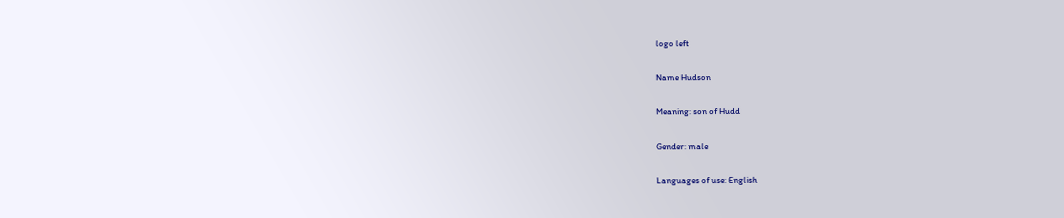logo left

Name Hudson

Meaning: son of Hudd

Gender: male

Languages of use: English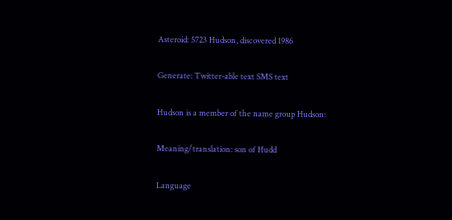Asteroid: 5723 Hudson, discovered 1986

Generate: Twitter-able text SMS text

Hudson is a member of the name group Hudson:

Meaning/translation: son of Hudd

Language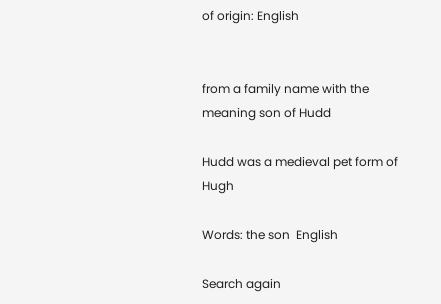of origin: English


from a family name with the meaning son of Hudd

Hudd was a medieval pet form of Hugh

Words: the son  English

Search again